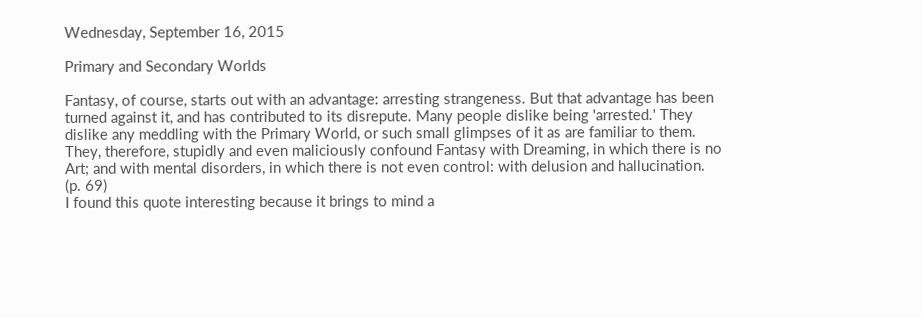Wednesday, September 16, 2015

Primary and Secondary Worlds

Fantasy, of course, starts out with an advantage: arresting strangeness. But that advantage has been turned against it, and has contributed to its disrepute. Many people dislike being 'arrested.' They dislike any meddling with the Primary World, or such small glimpses of it as are familiar to them. They, therefore, stupidly and even maliciously confound Fantasy with Dreaming, in which there is no Art; and with mental disorders, in which there is not even control: with delusion and hallucination. (p. 69)
I found this quote interesting because it brings to mind a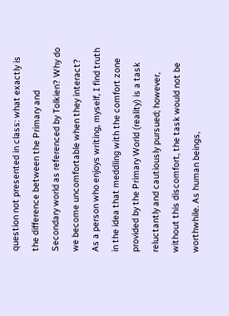question not presented in class: what exactly is the difference between the Primary and Secondary world as referenced by Tolkien? Why do we become uncomfortable when they interact? As a person who enjoys writing, myself, I find truth in the idea that meddling with the comfort zone provided by the Primary World (reality) is a task reluctantly and cautiously pursued; however, without this discomfort, the task would not be worthwhile. As human beings,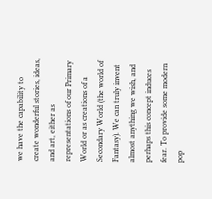we have the capability to create wonderful stories, ideas, and art, either as representations of our Primary World or as creations of a Secondary World (the world of Fantasy). We can truly invent almost anything we wish, and perhaps this concept induces fear. To provide some modern pop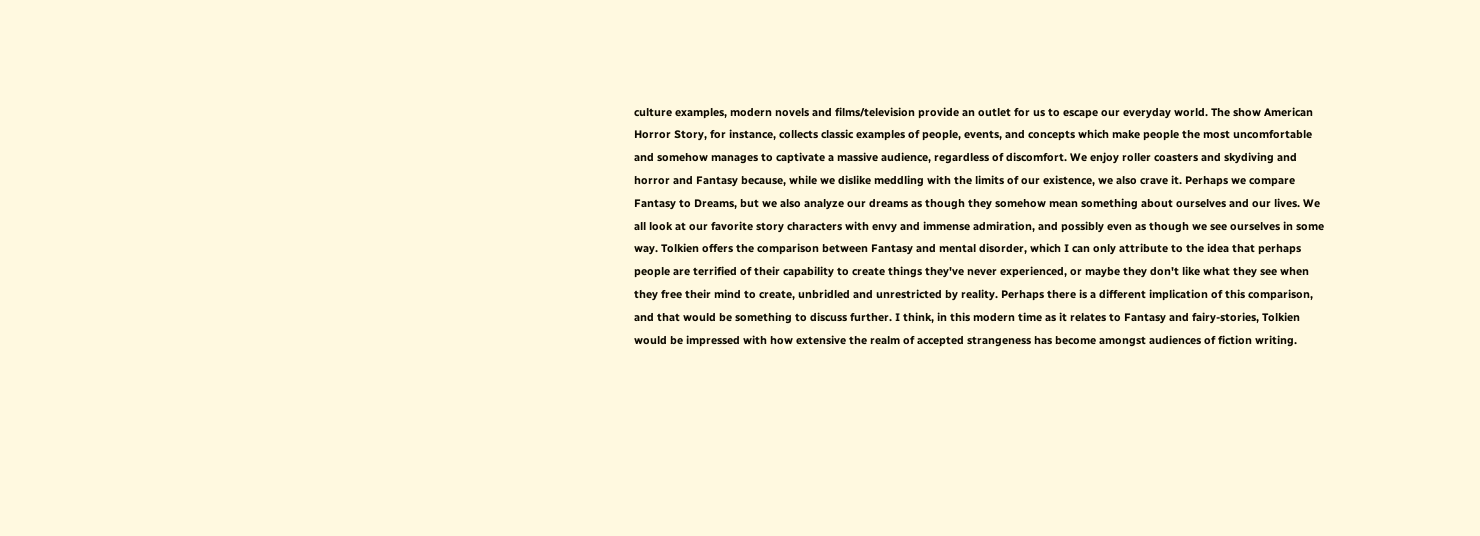culture examples, modern novels and films/television provide an outlet for us to escape our everyday world. The show American Horror Story, for instance, collects classic examples of people, events, and concepts which make people the most uncomfortable and somehow manages to captivate a massive audience, regardless of discomfort. We enjoy roller coasters and skydiving and horror and Fantasy because, while we dislike meddling with the limits of our existence, we also crave it. Perhaps we compare Fantasy to Dreams, but we also analyze our dreams as though they somehow mean something about ourselves and our lives. We all look at our favorite story characters with envy and immense admiration, and possibly even as though we see ourselves in some way. Tolkien offers the comparison between Fantasy and mental disorder, which I can only attribute to the idea that perhaps people are terrified of their capability to create things they've never experienced, or maybe they don't like what they see when they free their mind to create, unbridled and unrestricted by reality. Perhaps there is a different implication of this comparison, and that would be something to discuss further. I think, in this modern time as it relates to Fantasy and fairy-stories, Tolkien would be impressed with how extensive the realm of accepted strangeness has become amongst audiences of fiction writing.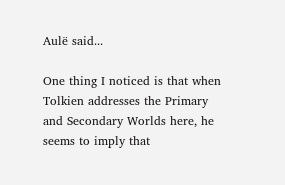Aulë said...

One thing I noticed is that when Tolkien addresses the Primary and Secondary Worlds here, he seems to imply that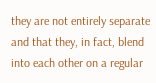they are not entirely separate and that they, in fact, blend into each other on a regular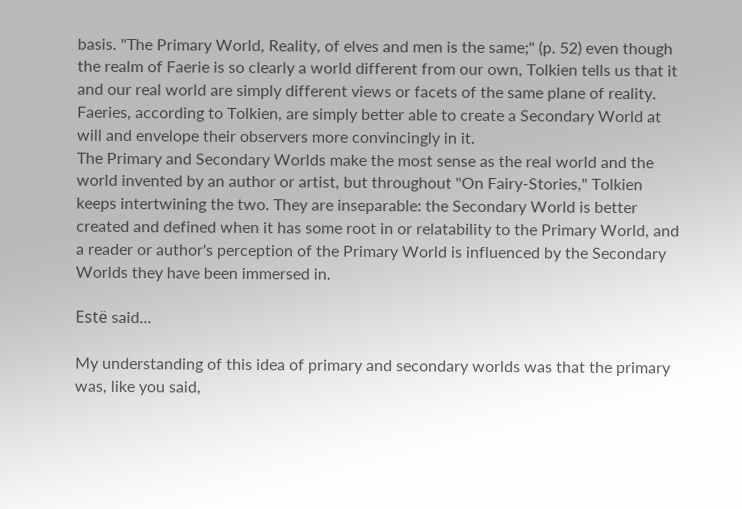basis. "The Primary World, Reality, of elves and men is the same;" (p. 52) even though the realm of Faerie is so clearly a world different from our own, Tolkien tells us that it and our real world are simply different views or facets of the same plane of reality. Faeries, according to Tolkien, are simply better able to create a Secondary World at will and envelope their observers more convincingly in it.
The Primary and Secondary Worlds make the most sense as the real world and the world invented by an author or artist, but throughout "On Fairy-Stories," Tolkien keeps intertwining the two. They are inseparable: the Secondary World is better created and defined when it has some root in or relatability to the Primary World, and a reader or author's perception of the Primary World is influenced by the Secondary Worlds they have been immersed in.

Estë said...

My understanding of this idea of primary and secondary worlds was that the primary was, like you said,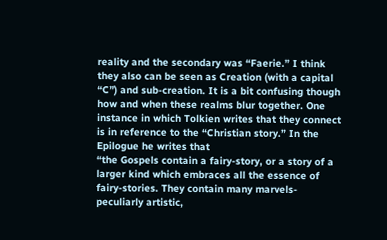reality and the secondary was “Faerie.” I think they also can be seen as Creation (with a capital “C”) and sub-creation. It is a bit confusing though how and when these realms blur together. One instance in which Tolkien writes that they connect is in reference to the “Christian story.” In the Epilogue he writes that
“the Gospels contain a fairy-story, or a story of a larger kind which embraces all the essence of fairy-stories. They contain many marvels- peculiarly artistic,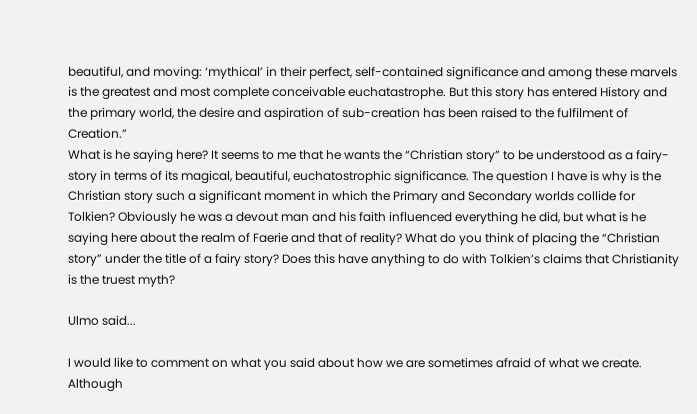beautiful, and moving: ‘mythical’ in their perfect, self-contained significance and among these marvels is the greatest and most complete conceivable euchatastrophe. But this story has entered History and the primary world, the desire and aspiration of sub-creation has been raised to the fulfilment of Creation.”
What is he saying here? It seems to me that he wants the “Christian story” to be understood as a fairy-story in terms of its magical, beautiful, euchatostrophic significance. The question I have is why is the Christian story such a significant moment in which the Primary and Secondary worlds collide for Tolkien? Obviously he was a devout man and his faith influenced everything he did, but what is he saying here about the realm of Faerie and that of reality? What do you think of placing the “Christian story” under the title of a fairy story? Does this have anything to do with Tolkien’s claims that Christianity is the truest myth?

Ulmo said...

I would like to comment on what you said about how we are sometimes afraid of what we create. Although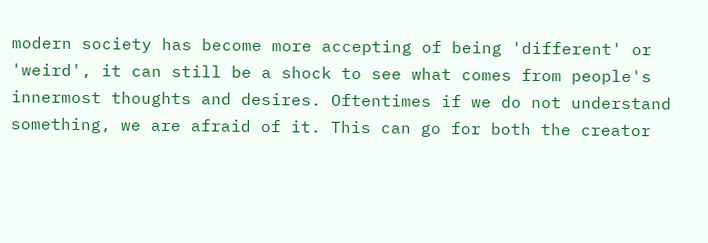modern society has become more accepting of being 'different' or 'weird', it can still be a shock to see what comes from people's innermost thoughts and desires. Oftentimes if we do not understand something, we are afraid of it. This can go for both the creator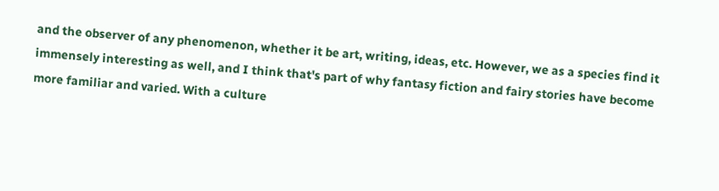and the observer of any phenomenon, whether it be art, writing, ideas, etc. However, we as a species find it immensely interesting as well, and I think that's part of why fantasy fiction and fairy stories have become more familiar and varied. With a culture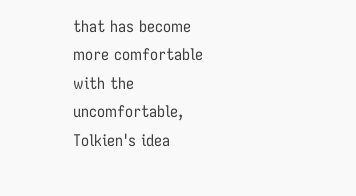that has become more comfortable with the uncomfortable, Tolkien's idea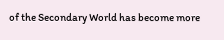of the Secondary World has become more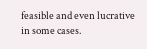feasible and even lucrative in some cases.